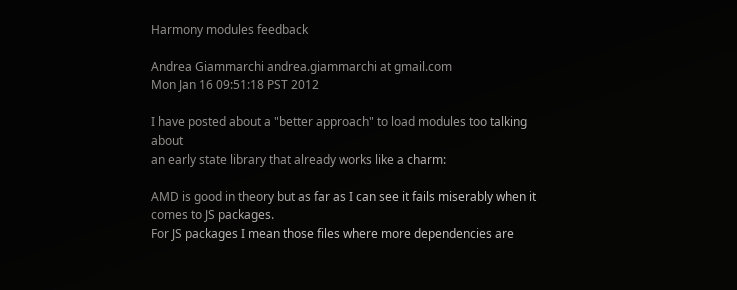Harmony modules feedback

Andrea Giammarchi andrea.giammarchi at gmail.com
Mon Jan 16 09:51:18 PST 2012

I have posted about a "better approach" to load modules too talking about
an early state library that already works like a charm:

AMD is good in theory but as far as I can see it fails miserably when it
comes to JS packages.
For JS packages I mean those files where more dependencies are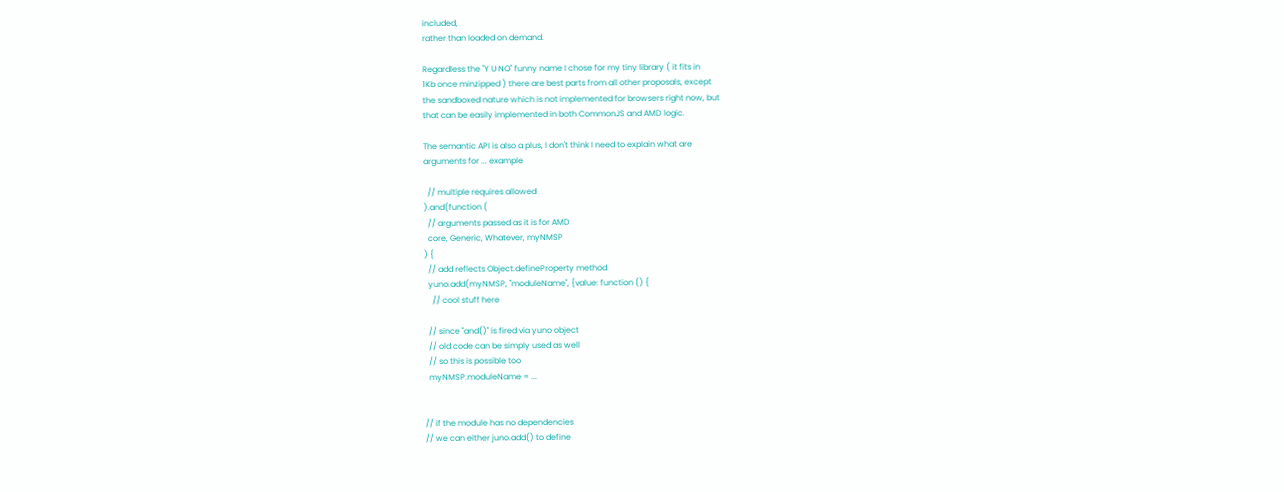included,
rather than loaded on demand.

Regardless the "Y U NO" funny name I chose for my tiny library ( it fits in
1Kb once minzipped ) there are best parts from all other proposals, except
the sandboxed nature which is not implemented for browsers right now, but
that can be easily implemented in both CommonJS and AMD logic.

The semantic API is also a plus, I don't think I need to explain what are
arguments for ... example

  // multiple requires allowed
).and(function (
  // arguments passed as it is for AMD
  core, Generic, Whatever, myNMSP
) {
  // add reflects Object.defineProperty method
  yuno.add(myNMSP, "moduleName", {value: function () {
    // cool stuff here

  // since "and()" is fired via yuno object
  // old code can be simply used as well
  // so this is possible too
  myNMSP.moduleName = ...


// if the module has no dependencies
// we can either juno.add() to define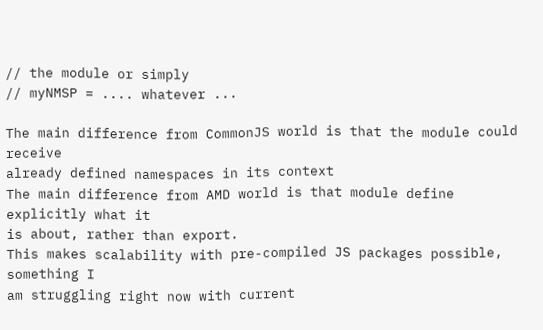// the module or simply
// myNMSP = .... whatever ...

The main difference from CommonJS world is that the module could receive
already defined namespaces in its context
The main difference from AMD world is that module define explicitly what it
is about, rather than export.
This makes scalability with pre-compiled JS packages possible, something I
am struggling right now with current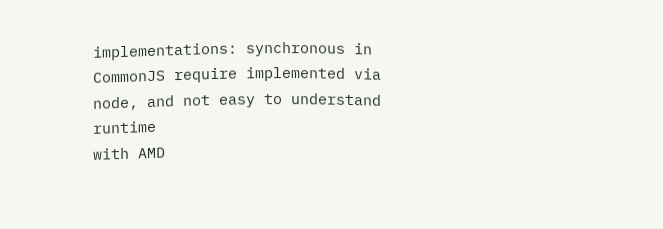implementations: synchronous in
CommonJS require implemented via node, and not easy to understand runtime
with AMD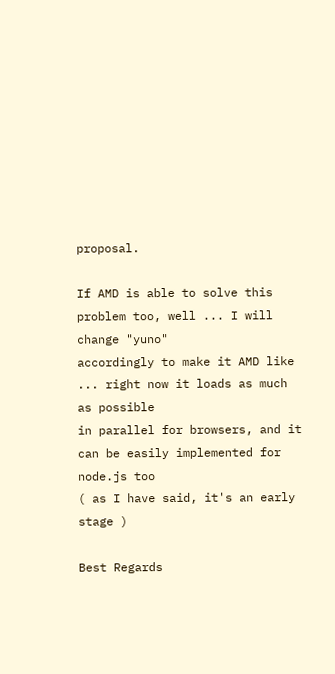proposal.

If AMD is able to solve this problem too, well ... I will change "yuno"
accordingly to make it AMD like ... right now it loads as much as possible
in parallel for browsers, and it can be easily implemented for node.js too
( as I have said, it's an early stage )

Best Regards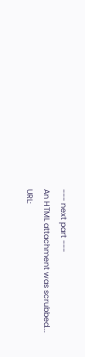--- next part ---
An HTML attachment was scrubbed...
URL: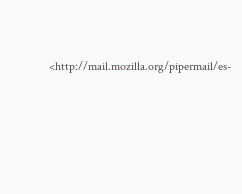<http://mail.mozilla.org/pipermail/es-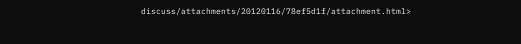discuss/attachments/20120116/78ef5d1f/attachment.html>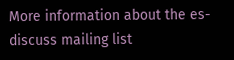More information about the es-discuss mailing list